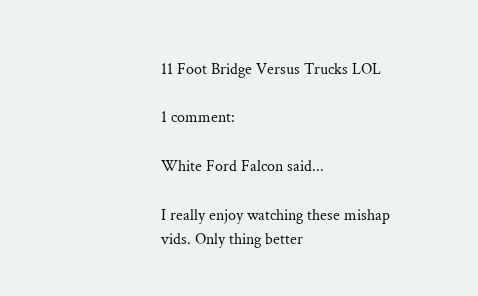11 Foot Bridge Versus Trucks LOL

1 comment:

White Ford Falcon said...

I really enjoy watching these mishap vids. Only thing better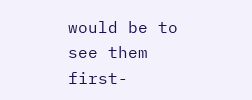would be to see them first-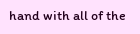hand with all of the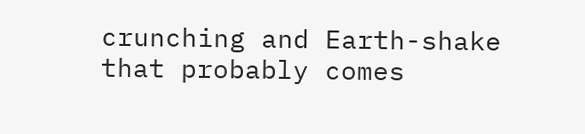crunching and Earth-shake that probably comes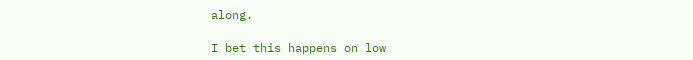along.

I bet this happens on low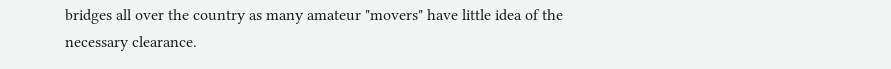bridges all over the country as many amateur "movers" have little idea of the necessary clearance.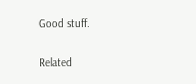Good stuff.


Related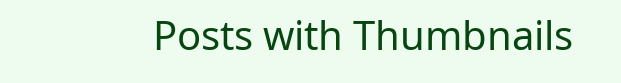Posts with Thumbnails